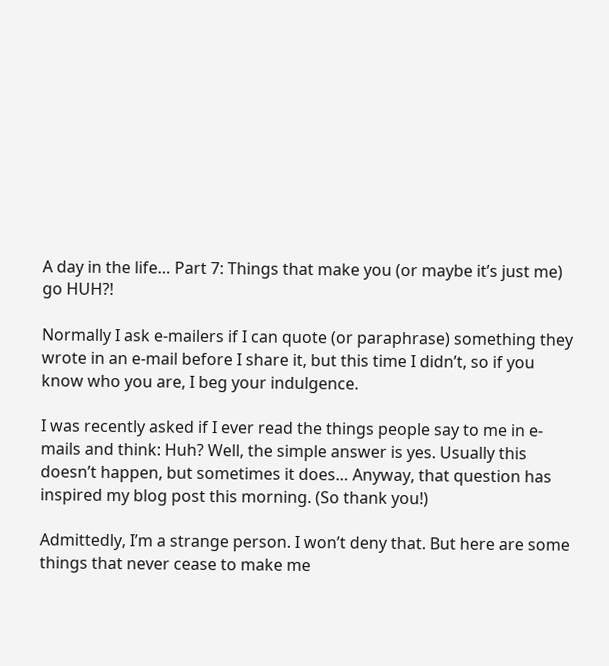A day in the life… Part 7: Things that make you (or maybe it’s just me) go HUH?!

Normally I ask e-mailers if I can quote (or paraphrase) something they wrote in an e-mail before I share it, but this time I didn’t, so if you know who you are, I beg your indulgence.

I was recently asked if I ever read the things people say to me in e-mails and think: Huh? Well, the simple answer is yes. Usually this doesn’t happen, but sometimes it does… Anyway, that question has inspired my blog post this morning. (So thank you!)

Admittedly, I’m a strange person. I won’t deny that. But here are some things that never cease to make me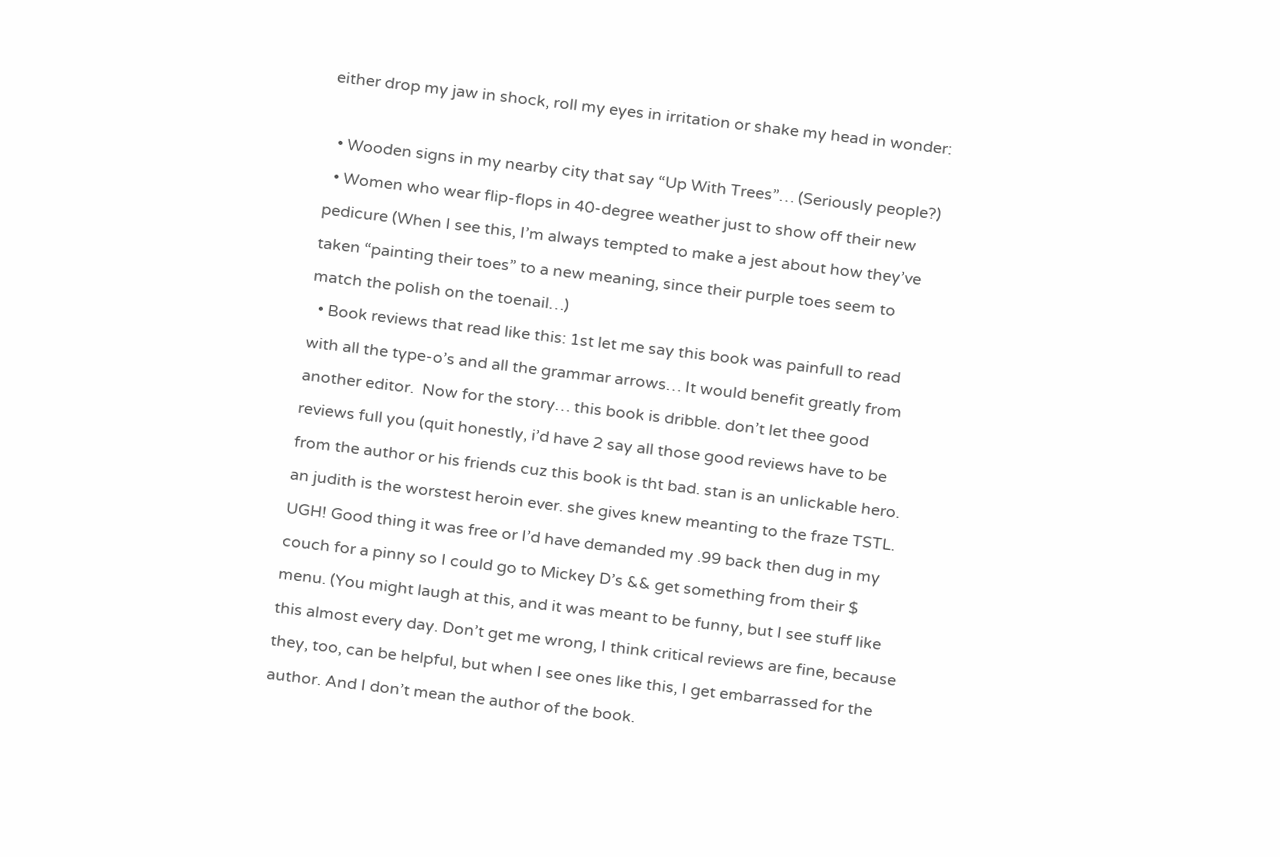either drop my jaw in shock, roll my eyes in irritation or shake my head in wonder:

  • Wooden signs in my nearby city that say “Up With Trees”… (Seriously people?)
  • Women who wear flip-flops in 40-degree weather just to show off their new pedicure (When I see this, I’m always tempted to make a jest about how they’ve taken “painting their toes” to a new meaning, since their purple toes seem to match the polish on the toenail…)
  • Book reviews that read like this: 1st let me say this book was painfull to read with all the type-o’s and all the grammar arrows… It would benefit greatly from another editor.  Now for the story… this book is dribble. don’t let thee good reviews full you (quit honestly, i’d have 2 say all those good reviews have to be from the author or his friends cuz this book is tht bad. stan is an unlickable hero. an judith is the worstest heroin ever. she gives knew meanting to the fraze TSTL. UGH! Good thing it was free or I’d have demanded my .99 back then dug in my couch for a pinny so I could go to Mickey D’s && get something from their $ menu. (You might laugh at this, and it was meant to be funny, but I see stuff like this almost every day. Don’t get me wrong, I think critical reviews are fine, because they, too, can be helpful, but when I see ones like this, I get embarrassed for the author. And I don’t mean the author of the book.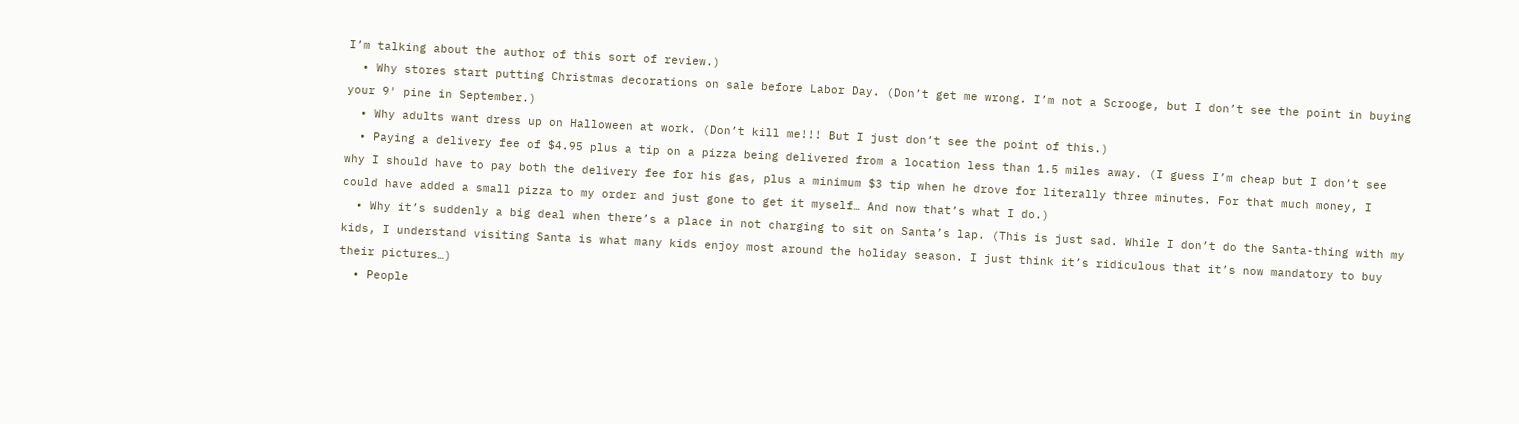I’m talking about the author of this sort of review.)
  • Why stores start putting Christmas decorations on sale before Labor Day. (Don’t get me wrong. I’m not a Scrooge, but I don’t see the point in buying your 9′ pine in September.)
  • Why adults want dress up on Halloween at work. (Don’t kill me!!! But I just don’t see the point of this.)
  • Paying a delivery fee of $4.95 plus a tip on a pizza being delivered from a location less than 1.5 miles away. (I guess I’m cheap but I don’t see why I should have to pay both the delivery fee for his gas, plus a minimum $3 tip when he drove for literally three minutes. For that much money, I could have added a small pizza to my order and just gone to get it myself… And now that’s what I do.)
  • Why it’s suddenly a big deal when there’s a place in not charging to sit on Santa’s lap. (This is just sad. While I don’t do the Santa-thing with my kids, I understand visiting Santa is what many kids enjoy most around the holiday season. I just think it’s ridiculous that it’s now mandatory to buy their pictures…)
  • People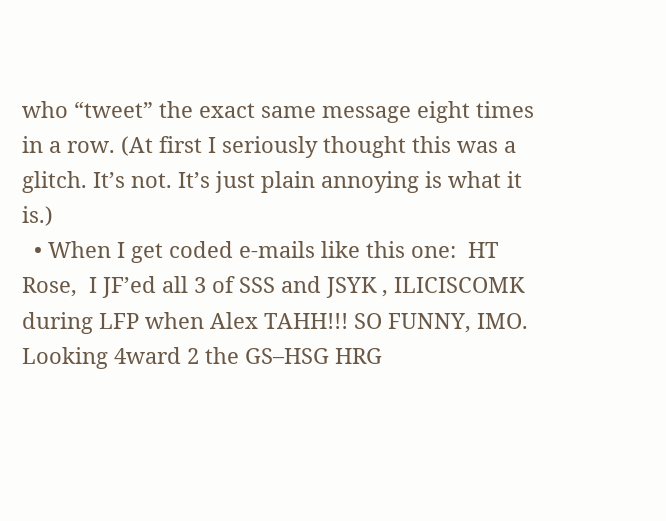who “tweet” the exact same message eight times in a row. (At first I seriously thought this was a glitch. It’s not. It’s just plain annoying is what it is.)
  • When I get coded e-mails like this one:  HT Rose,  I JF’ed all 3 of SSS and JSYK , ILICISCOMK  during LFP when Alex TAHH!!! SO FUNNY, IMO. Looking 4ward 2 the GS–HSG HRG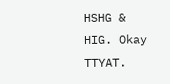HSHG & HIG. Okay TTYAT.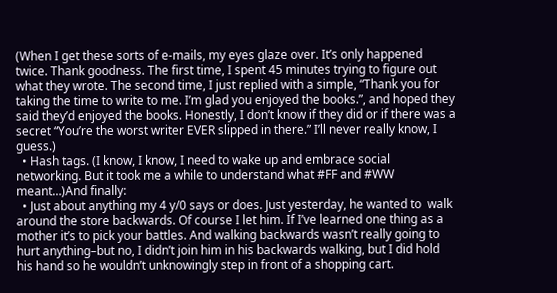(When I get these sorts of e-mails, my eyes glaze over. It’s only happened twice. Thank goodness. The first time, I spent 45 minutes trying to figure out what they wrote. The second time, I just replied with a simple, “Thank you for taking the time to write to me. I’m glad you enjoyed the books.”, and hoped they said they’d enjoyed the books. Honestly, I don’t know if they did or if there was a secret “You’re the worst writer EVER slipped in there.” I’ll never really know, I guess.)
  • Hash tags. (I know, I know, I need to wake up and embrace social networking. But it took me a while to understand what #FF and #WW meant…)And finally:
  • Just about anything my 4 y/0 says or does. Just yesterday, he wanted to  walk around the store backwards. Of course I let him. If I’ve learned one thing as a mother it’s to pick your battles. And walking backwards wasn’t really going to hurt anything–but no, I didn’t join him in his backwards walking, but I did hold his hand so he wouldn’t unknowingly step in front of a shopping cart.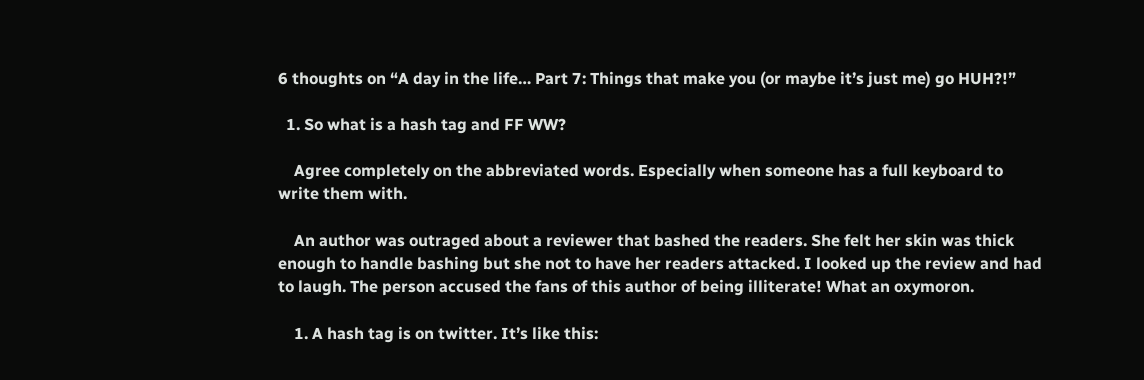6 thoughts on “A day in the life… Part 7: Things that make you (or maybe it’s just me) go HUH?!”

  1. So what is a hash tag and FF WW?

    Agree completely on the abbreviated words. Especially when someone has a full keyboard to write them with.

    An author was outraged about a reviewer that bashed the readers. She felt her skin was thick enough to handle bashing but she not to have her readers attacked. I looked up the review and had to laugh. The person accused the fans of this author of being illiterate! What an oxymoron.

    1. A hash tag is on twitter. It’s like this: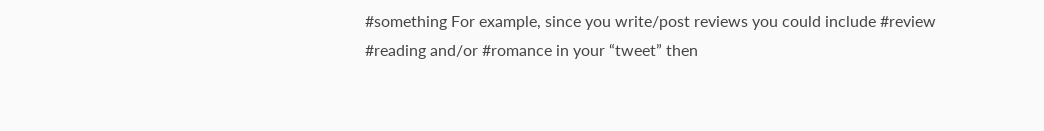#something For example, since you write/post reviews you could include #review #reading and/or #romance in your “tweet” then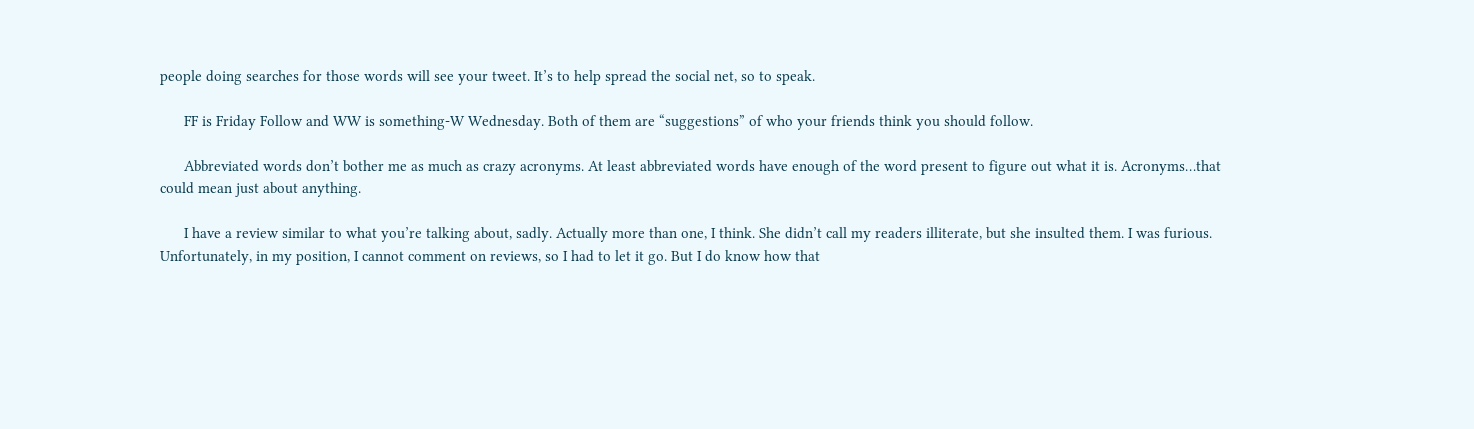people doing searches for those words will see your tweet. It’s to help spread the social net, so to speak.

      FF is Friday Follow and WW is something-W Wednesday. Both of them are “suggestions” of who your friends think you should follow.

      Abbreviated words don’t bother me as much as crazy acronyms. At least abbreviated words have enough of the word present to figure out what it is. Acronyms…that could mean just about anything.

      I have a review similar to what you’re talking about, sadly. Actually more than one, I think. She didn’t call my readers illiterate, but she insulted them. I was furious. Unfortunately, in my position, I cannot comment on reviews, so I had to let it go. But I do know how that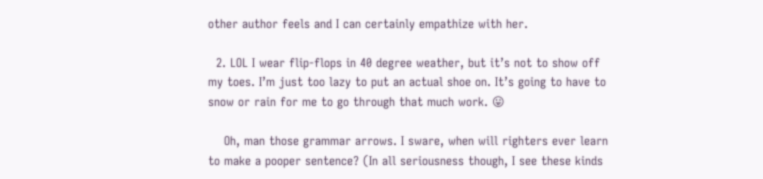other author feels and I can certainly empathize with her.

  2. LOL I wear flip-flops in 40 degree weather, but it’s not to show off my toes. I’m just too lazy to put an actual shoe on. It’s going to have to snow or rain for me to go through that much work. 😛

    Oh, man those grammar arrows. I sware, when will righters ever learn to make a pooper sentence? (In all seriousness though, I see these kinds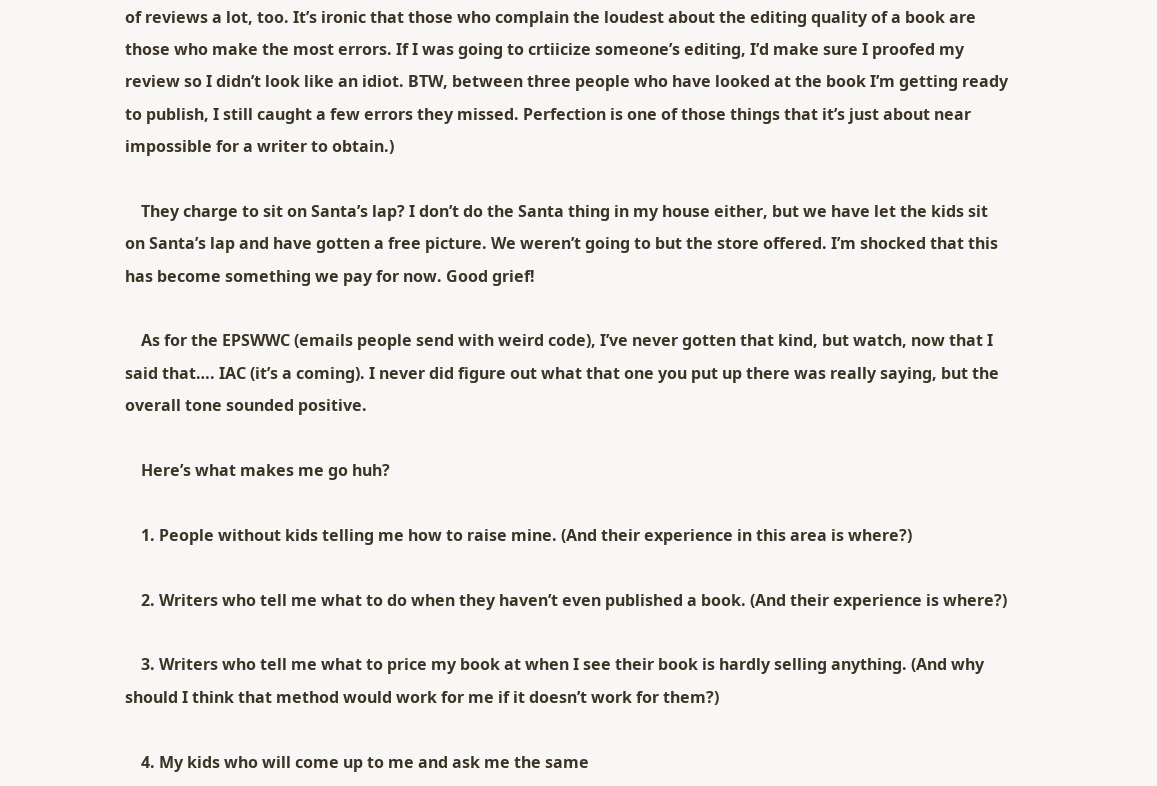of reviews a lot, too. It’s ironic that those who complain the loudest about the editing quality of a book are those who make the most errors. If I was going to crtiicize someone’s editing, I’d make sure I proofed my review so I didn’t look like an idiot. BTW, between three people who have looked at the book I’m getting ready to publish, I still caught a few errors they missed. Perfection is one of those things that it’s just about near impossible for a writer to obtain.)

    They charge to sit on Santa’s lap? I don’t do the Santa thing in my house either, but we have let the kids sit on Santa’s lap and have gotten a free picture. We weren’t going to but the store offered. I’m shocked that this has become something we pay for now. Good grief!

    As for the EPSWWC (emails people send with weird code), I’ve never gotten that kind, but watch, now that I said that…. IAC (it’s a coming). I never did figure out what that one you put up there was really saying, but the overall tone sounded positive.

    Here’s what makes me go huh?

    1. People without kids telling me how to raise mine. (And their experience in this area is where?)

    2. Writers who tell me what to do when they haven’t even published a book. (And their experience is where?)

    3. Writers who tell me what to price my book at when I see their book is hardly selling anything. (And why should I think that method would work for me if it doesn’t work for them?)

    4. My kids who will come up to me and ask me the same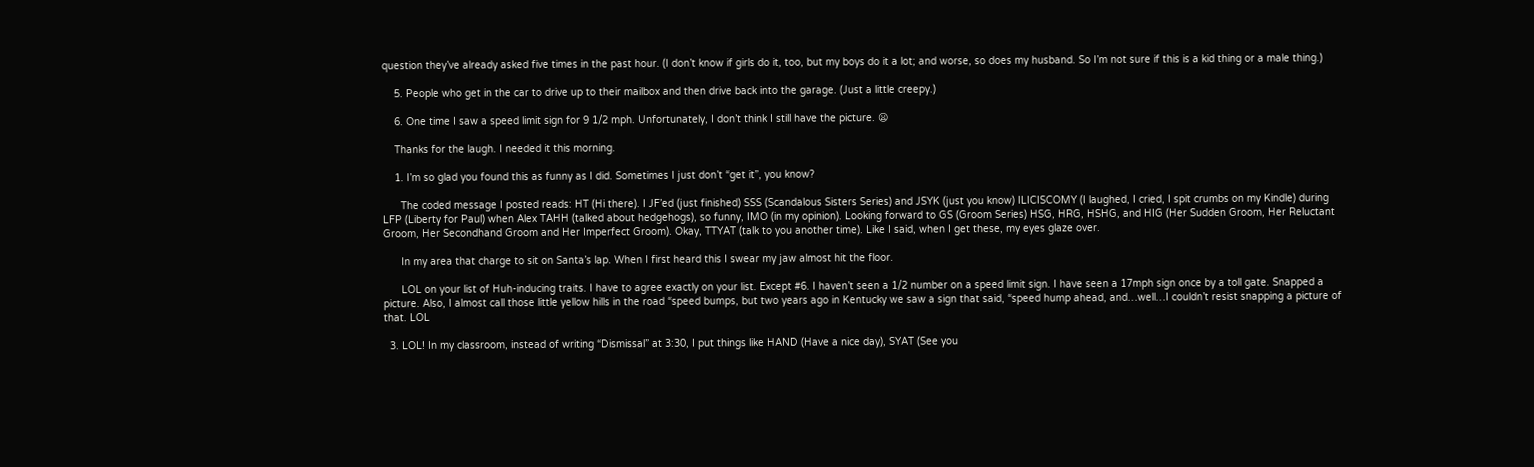question they’ve already asked five times in the past hour. (I don’t know if girls do it, too, but my boys do it a lot; and worse, so does my husband. So I’m not sure if this is a kid thing or a male thing.)

    5. People who get in the car to drive up to their mailbox and then drive back into the garage. (Just a little creepy.)

    6. One time I saw a speed limit sign for 9 1/2 mph. Unfortunately, I don’t think I still have the picture. 😦

    Thanks for the laugh. I needed it this morning.

    1. I’m so glad you found this as funny as I did. Sometimes I just don’t “get it”, you know?

      The coded message I posted reads: HT (Hi there). I JF’ed (just finished) SSS (Scandalous Sisters Series) and JSYK (just you know) ILICISCOMY (I laughed, I cried, I spit crumbs on my Kindle) during LFP (Liberty for Paul) when Alex TAHH (talked about hedgehogs), so funny, IMO (in my opinion). Looking forward to GS (Groom Series) HSG, HRG, HSHG, and HIG (Her Sudden Groom, Her Reluctant Groom, Her Secondhand Groom and Her Imperfect Groom). Okay, TTYAT (talk to you another time). Like I said, when I get these, my eyes glaze over.

      In my area that charge to sit on Santa’s lap. When I first heard this I swear my jaw almost hit the floor.

      LOL on your list of Huh-inducing traits. I have to agree exactly on your list. Except #6. I haven’t seen a 1/2 number on a speed limit sign. I have seen a 17mph sign once by a toll gate. Snapped a picture. Also, I almost call those little yellow hills in the road “speed bumps, but two years ago in Kentucky we saw a sign that said, “speed hump ahead, and…well…I couldn’t resist snapping a picture of that. LOL

  3. LOL! In my classroom, instead of writing “Dismissal” at 3:30, I put things like HAND (Have a nice day), SYAT (See you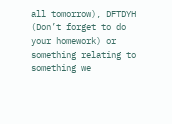all tomorrow), DFTDYH (Don’t forget to do your homework) or something relating to something we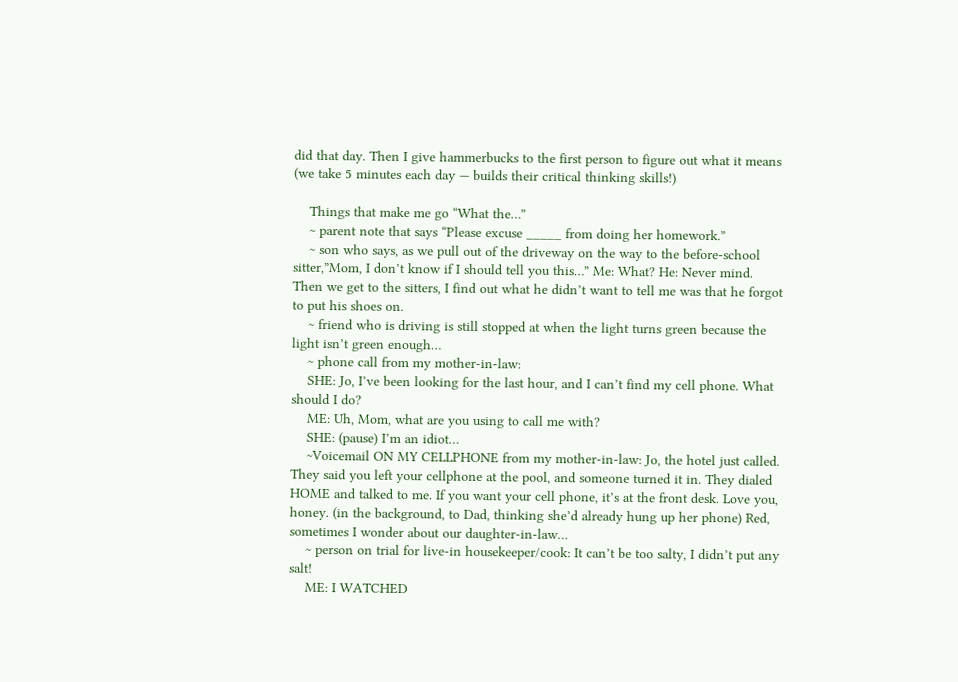did that day. Then I give hammerbucks to the first person to figure out what it means (we take 5 minutes each day — builds their critical thinking skills!)

    Things that make me go “What the…”
    ~ parent note that says “Please excuse _____ from doing her homework.”
    ~ son who says, as we pull out of the driveway on the way to the before-school sitter,”Mom, I don’t know if I should tell you this…” Me: What? He: Never mind. Then we get to the sitters, I find out what he didn’t want to tell me was that he forgot to put his shoes on.
    ~ friend who is driving is still stopped at when the light turns green because the light isn’t green enough…
    ~ phone call from my mother-in-law:
    SHE: Jo, I’ve been looking for the last hour, and I can’t find my cell phone. What should I do?
    ME: Uh, Mom, what are you using to call me with?
    SHE: (pause) I’m an idiot…
    ~Voicemail ON MY CELLPHONE from my mother-in-law: Jo, the hotel just called. They said you left your cellphone at the pool, and someone turned it in. They dialed HOME and talked to me. If you want your cell phone, it’s at the front desk. Love you, honey. (in the background, to Dad, thinking she’d already hung up her phone) Red, sometimes I wonder about our daughter-in-law…
    ~ person on trial for live-in housekeeper/cook: It can’t be too salty, I didn’t put any salt!
    ME: I WATCHED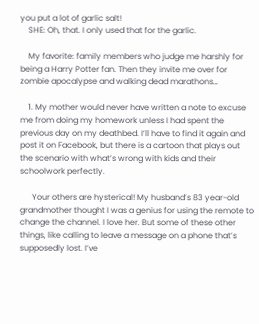you put a lot of garlic salt!
    SHE: Oh, that. I only used that for the garlic.

    My favorite: family members who judge me harshly for being a Harry Potter fan. Then they invite me over for zombie apocalypse and walking dead marathons…

    1. My mother would never have written a note to excuse me from doing my homework unless I had spent the previous day on my deathbed. I’ll have to find it again and post it on Facebook, but there is a cartoon that plays out the scenario with what’s wrong with kids and their schoolwork perfectly.

      Your others are hysterical! My husband’s 83 year-old grandmother thought I was a genius for using the remote to change the channel. I love her. But some of these other things, like calling to leave a message on a phone that’s supposedly lost. I’ve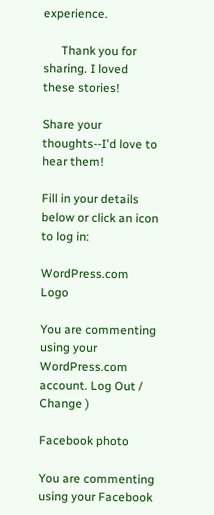experience.

      Thank you for sharing. I loved these stories!

Share your thoughts--I'd love to hear them!

Fill in your details below or click an icon to log in:

WordPress.com Logo

You are commenting using your WordPress.com account. Log Out /  Change )

Facebook photo

You are commenting using your Facebook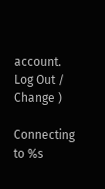account. Log Out /  Change )

Connecting to %s